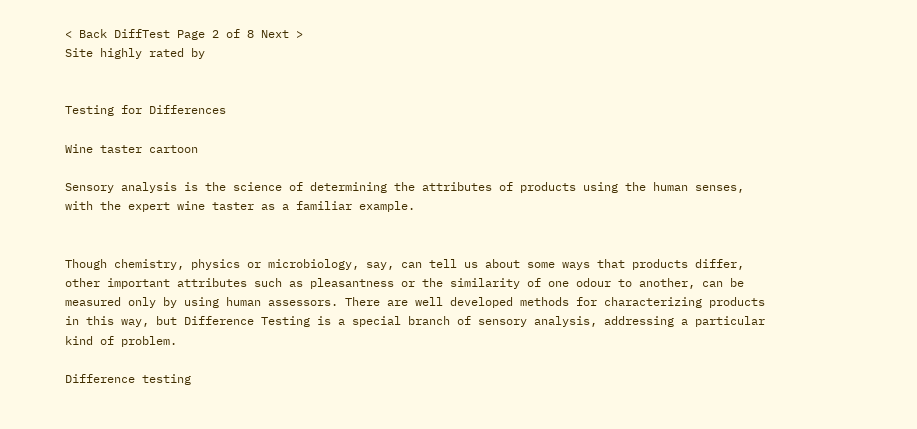< Back DiffTest Page 2 of 8 Next >
Site highly rated by


Testing for Differences

Wine taster cartoon

Sensory analysis is the science of determining the attributes of products using the human senses, with the expert wine taster as a familiar example.


Though chemistry, physics or microbiology, say, can tell us about some ways that products differ, other important attributes such as pleasantness or the similarity of one odour to another, can be measured only by using human assessors. There are well developed methods for characterizing products in this way, but Difference Testing is a special branch of sensory analysis, addressing a particular kind of problem.

Difference testing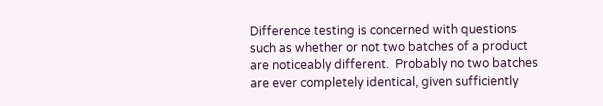Difference testing is concerned with questions such as whether or not two batches of a product are noticeably different.  Probably no two batches are ever completely identical, given sufficiently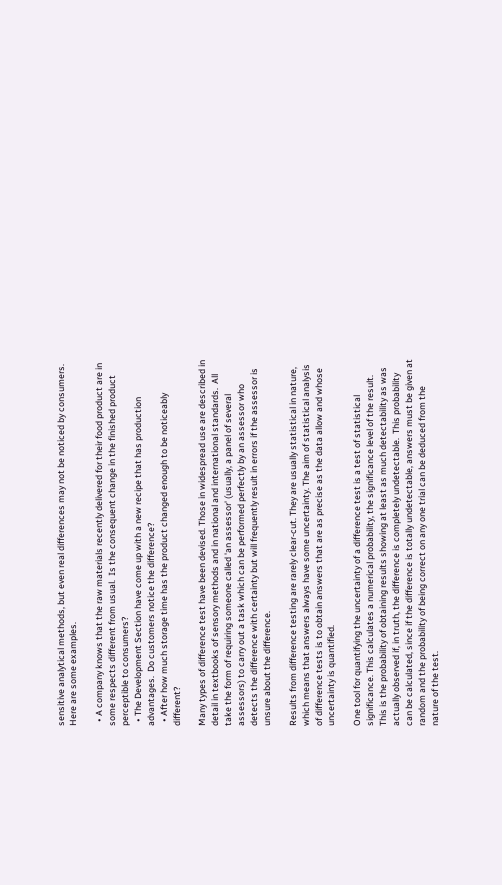sensitive analytical methods, but even real differences may not be noticed by consumers.  Here are some examples.

  • A company knows that the raw materials recently delivered for their food product are in some respects different from usual.  Is the consequent change in the finished product perceptible to consumers?
  • The Development Section have come up with a new recipe that has production advantages.  Do customers notice the difference?
  • After how much storage time has the product changed enough to be noticeably different?

Many types of difference test have been devised. Those in widespread use are described in detail in textbooks of sensory methods and in national and international standards.  All take the form of requiring someone called 'an assessor' (usually, a panel of several assessors) to carry out a task which can be performed perfectly by an assessor who detects the difference with certainty but will frequently result in errors if the assessor is unsure about the difference.

Results from difference testing are rarely clear-cut. They are usually statistical in nature, which means that answers always have some uncertainty. The aim of statistical analysis of difference tests is to obtain answers that are as precise as the data allow and whose uncertainty is quantified.

One tool for quantifying the uncertainty of a difference test is a test of statistical significance. This calculates a numerical probability, the significance level of the result. This is the probability of obtaining results showing at least as much detectability as was actually observed if, in truth, the difference is completely undetectable.  This probability can be calculated, since if the difference is totally undetectable, answers must be given at random and the probability of being correct on any one trial can be deduced from the nature of the test.